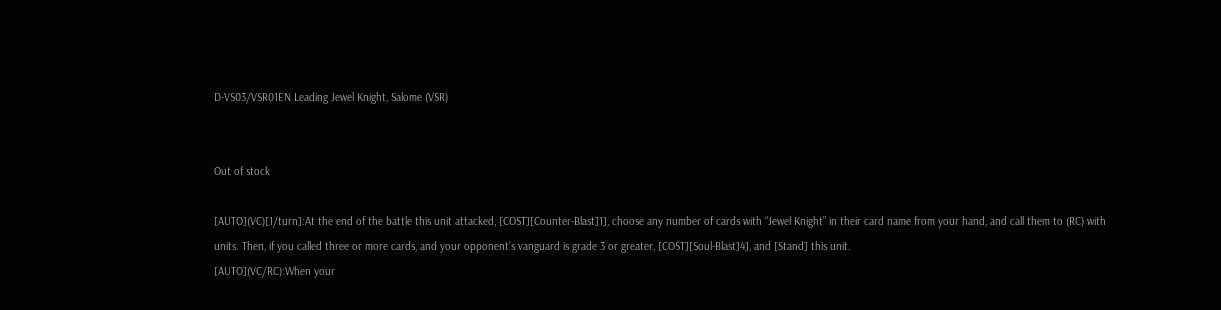D-VS03/VSR01EN Leading Jewel Knight, Salome (VSR)


Out of stock

[AUTO](VC)[1/turn]:At the end of the battle this unit attacked, [COST][Counter-Blast]1], choose any number of cards with “Jewel Knight” in their card name from your hand, and call them to (RC) with units. Then, if you called three or more cards, and your opponent’s vanguard is grade 3 or greater, [COST][Soul-Blast]4], and [Stand] this unit.
[AUTO](VC/RC):When your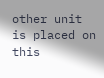other unit is placed on this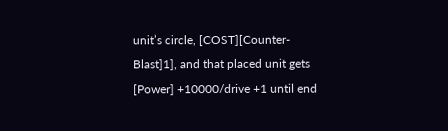unit’s circle, [COST][Counter-Blast]1], and that placed unit gets [Power] +10000/drive +1 until end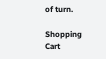of turn.

Shopping Cart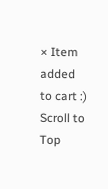× Item added to cart :)
Scroll to Top